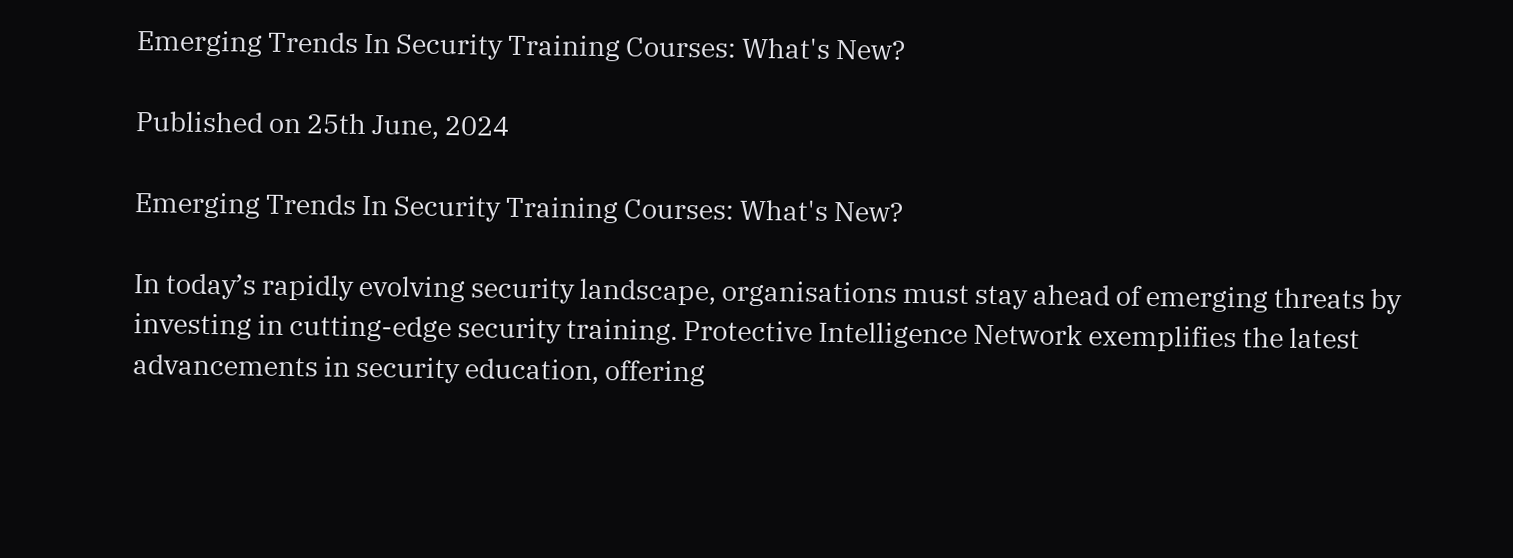Emerging Trends In Security Training Courses: What's New?

Published on 25th June, 2024

Emerging Trends In Security Training Courses: What's New?

In today’s rapidly evolving security landscape, organisations must stay ahead of emerging threats by investing in cutting-edge security training. Protective Intelligence Network exemplifies the latest advancements in security education, offering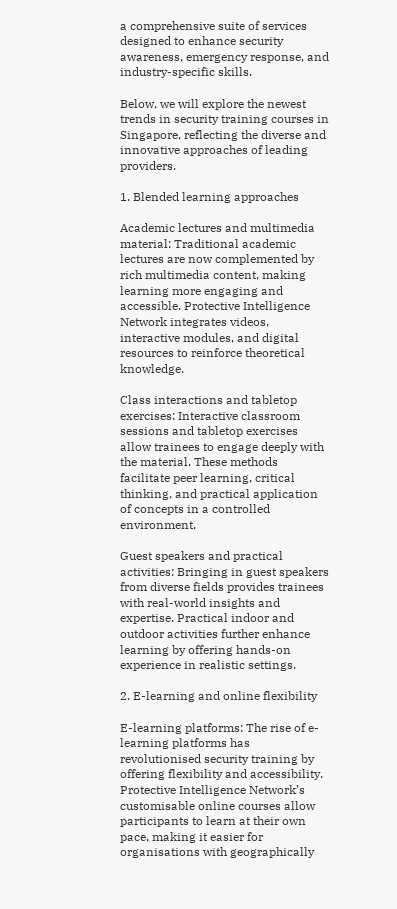a comprehensive suite of services designed to enhance security awareness, emergency response, and industry-specific skills.

Below, we will explore the newest trends in security training courses in Singapore, reflecting the diverse and innovative approaches of leading providers.

1. Blended learning approaches

Academic lectures and multimedia material: Traditional academic lectures are now complemented by rich multimedia content, making learning more engaging and accessible. Protective Intelligence Network integrates videos, interactive modules, and digital resources to reinforce theoretical knowledge.

Class interactions and tabletop exercises: Interactive classroom sessions and tabletop exercises allow trainees to engage deeply with the material. These methods facilitate peer learning, critical thinking, and practical application of concepts in a controlled environment.

Guest speakers and practical activities: Bringing in guest speakers from diverse fields provides trainees with real-world insights and expertise. Practical indoor and outdoor activities further enhance learning by offering hands-on experience in realistic settings.

2. E-learning and online flexibility

E-learning platforms: The rise of e-learning platforms has revolutionised security training by offering flexibility and accessibility. Protective Intelligence Network’s customisable online courses allow participants to learn at their own pace, making it easier for organisations with geographically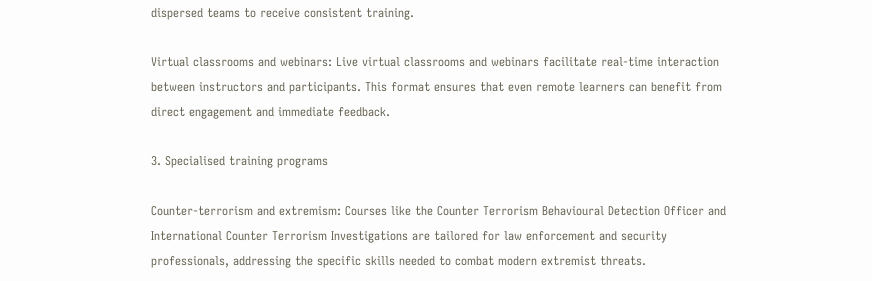dispersed teams to receive consistent training.

Virtual classrooms and webinars: Live virtual classrooms and webinars facilitate real-time interaction between instructors and participants. This format ensures that even remote learners can benefit from direct engagement and immediate feedback.

3. Specialised training programs

Counter-terrorism and extremism: Courses like the Counter Terrorism Behavioural Detection Officer and International Counter Terrorism Investigations are tailored for law enforcement and security professionals, addressing the specific skills needed to combat modern extremist threats.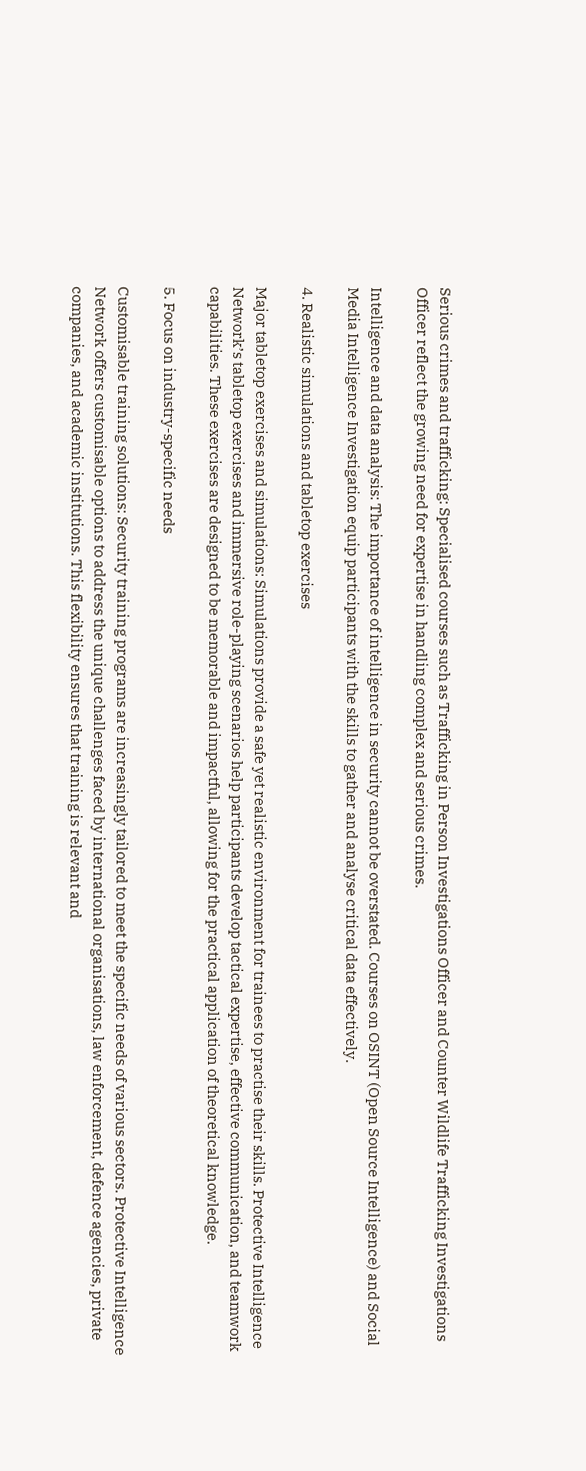Serious crimes and trafficking: Specialised courses such as Trafficking in Person Investigations Officer and Counter Wildlife Trafficking Investigations Officer reflect the growing need for expertise in handling complex and serious crimes.

Intelligence and data analysis: The importance of intelligence in security cannot be overstated. Courses on OSINT (Open Source Intelligence) and Social Media Intelligence Investigation equip participants with the skills to gather and analyse critical data effectively.

4. Realistic simulations and tabletop exercises

Major tabletop exercises and simulations: Simulations provide a safe yet realistic environment for trainees to practise their skills. Protective Intelligence Network’s tabletop exercises and immersive role-playing scenarios help participants develop tactical expertise, effective communication, and teamwork capabilities. These exercises are designed to be memorable and impactful, allowing for the practical application of theoretical knowledge.

5. Focus on industry-specific needs

Customisable training solutions: Security training programs are increasingly tailored to meet the specific needs of various sectors. Protective Intelligence Network offers customisable options to address the unique challenges faced by international organisations, law enforcement, defence agencies, private companies, and academic institutions. This flexibility ensures that training is relevant and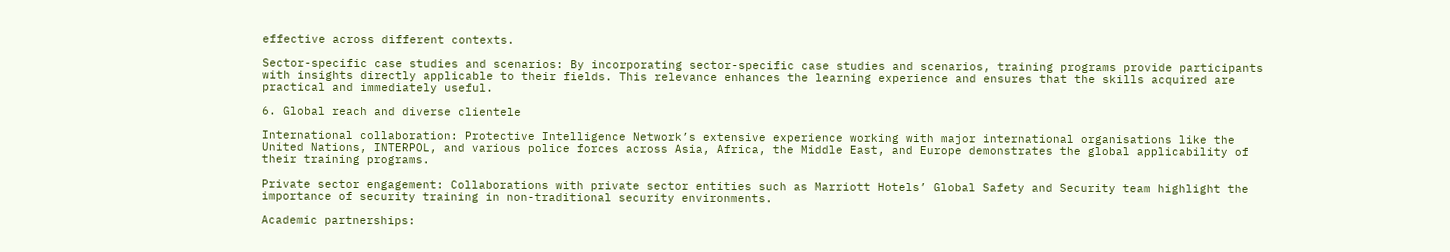effective across different contexts.

Sector-specific case studies and scenarios: By incorporating sector-specific case studies and scenarios, training programs provide participants with insights directly applicable to their fields. This relevance enhances the learning experience and ensures that the skills acquired are practical and immediately useful.

6. Global reach and diverse clientele

International collaboration: Protective Intelligence Network’s extensive experience working with major international organisations like the United Nations, INTERPOL, and various police forces across Asia, Africa, the Middle East, and Europe demonstrates the global applicability of their training programs.

Private sector engagement: Collaborations with private sector entities such as Marriott Hotels’ Global Safety and Security team highlight the importance of security training in non-traditional security environments.

Academic partnerships: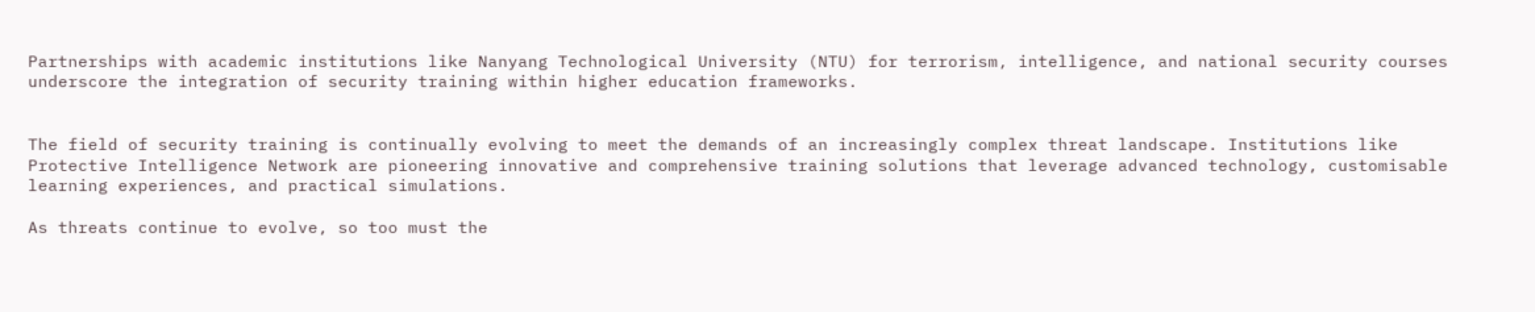Partnerships with academic institutions like Nanyang Technological University (NTU) for terrorism, intelligence, and national security courses underscore the integration of security training within higher education frameworks.


The field of security training is continually evolving to meet the demands of an increasingly complex threat landscape. Institutions like Protective Intelligence Network are pioneering innovative and comprehensive training solutions that leverage advanced technology, customisable learning experiences, and practical simulations.

As threats continue to evolve, so too must the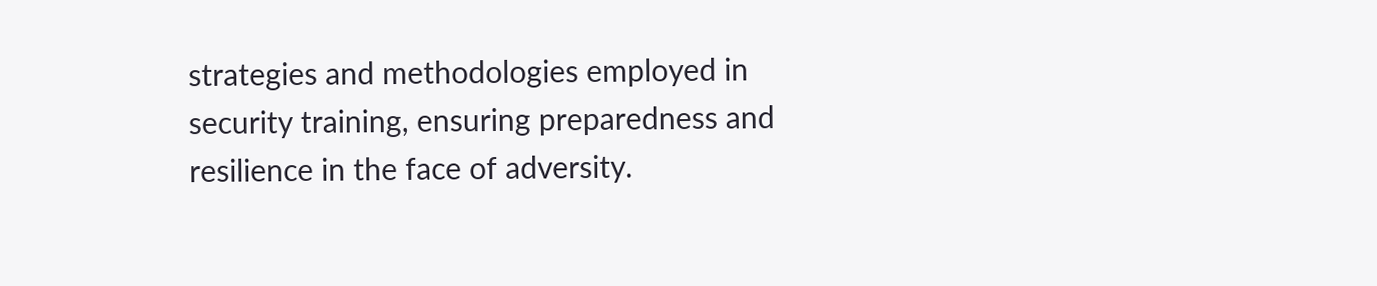strategies and methodologies employed in security training, ensuring preparedness and resilience in the face of adversity.